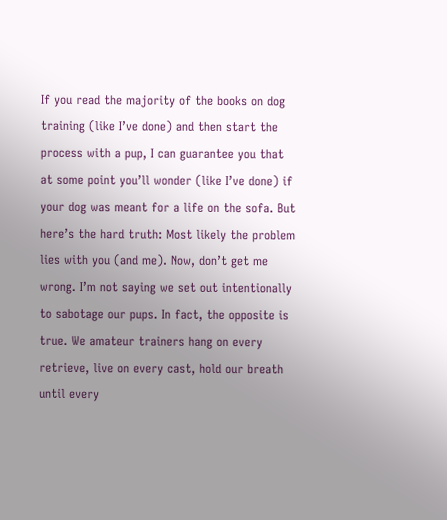If you read the majority of the books on dog training (like I’ve done) and then start the process with a pup, I can guarantee you that at some point you’ll wonder (like I’ve done) if your dog was meant for a life on the sofa. But here’s the hard truth: Most likely the problem lies with you (and me). Now, don’t get me wrong. I’m not saying we set out intentionally to sabotage our pups. In fact, the opposite is true. We amateur trainers hang on every retrieve, live on every cast, hold our breath until every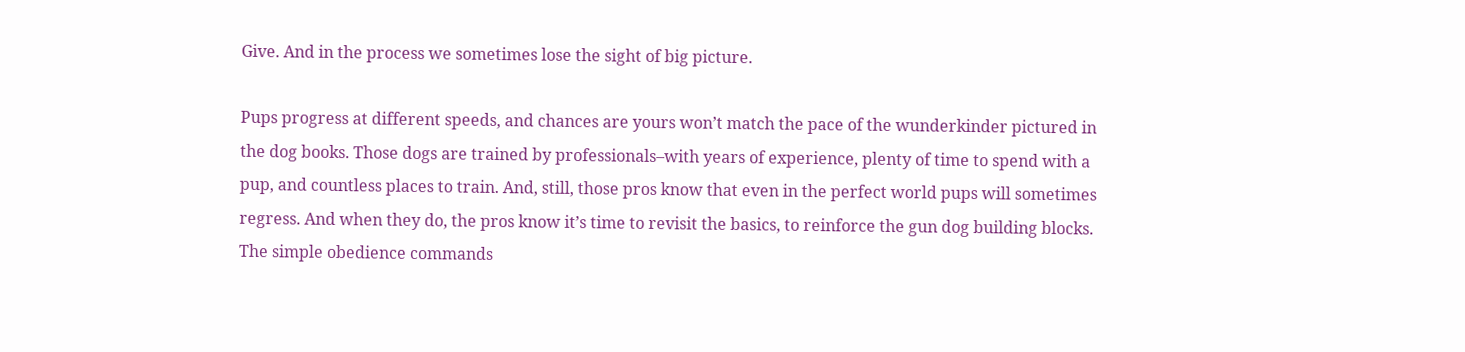Give. And in the process we sometimes lose the sight of big picture.

Pups progress at different speeds, and chances are yours won’t match the pace of the wunderkinder pictured in the dog books. Those dogs are trained by professionals–with years of experience, plenty of time to spend with a pup, and countless places to train. And, still, those pros know that even in the perfect world pups will sometimes regress. And when they do, the pros know it’s time to revisit the basics, to reinforce the gun dog building blocks. The simple obedience commands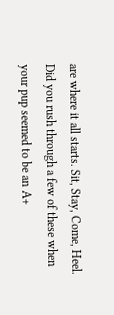are where it all starts. Sit, Stay, Come, Heel. Did you rush through a few of these when your pup seemed to be an A+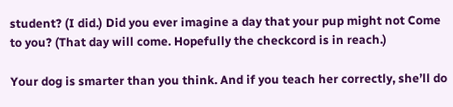student? (I did.) Did you ever imagine a day that your pup might not Come to you? (That day will come. Hopefully the checkcord is in reach.)

Your dog is smarter than you think. And if you teach her correctly, she’ll do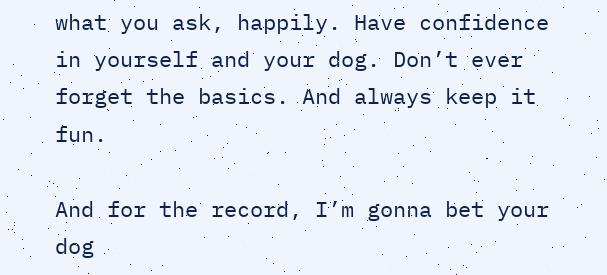what you ask, happily. Have confidence in yourself and your dog. Don’t ever forget the basics. And always keep it fun.

And for the record, I’m gonna bet your dog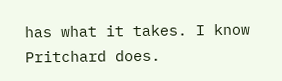has what it takes. I know Pritchard does.